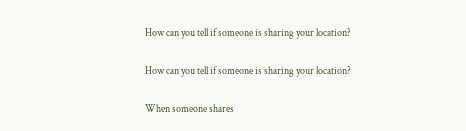How can you tell if someone is sharing your location?

How can you tell if someone is sharing your location?

When someone shares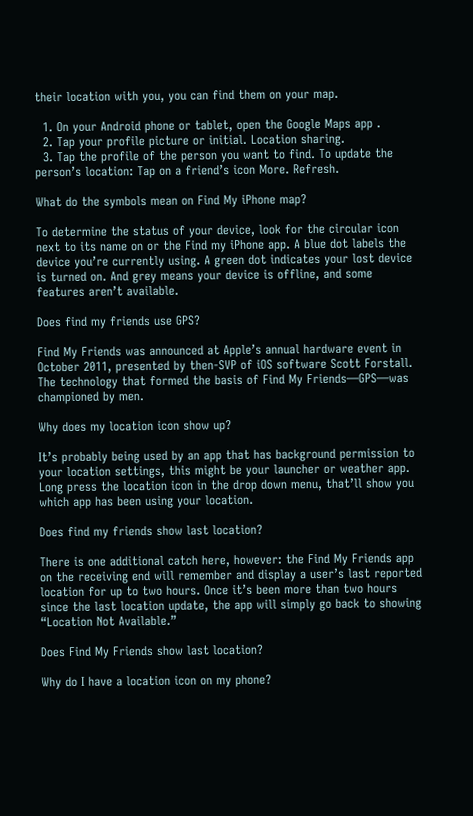their location with you, you can find them on your map.

  1. On your Android phone or tablet, open the Google Maps app .
  2. Tap your profile picture or initial. Location sharing.
  3. Tap the profile of the person you want to find. To update the person’s location: Tap on a friend’s icon More. Refresh.

What do the symbols mean on Find My iPhone map?

To determine the status of your device, look for the circular icon next to its name on or the Find my iPhone app. A blue dot labels the device you’re currently using. A green dot indicates your lost device is turned on. And grey means your device is offline, and some features aren’t available.

Does find my friends use GPS?

Find My Friends was announced at Apple’s annual hardware event in October 2011, presented by then-SVP of iOS software Scott Forstall. The technology that formed the basis of Find My Friends—GPS—was championed by men.

Why does my location icon show up?

It’s probably being used by an app that has background permission to your location settings, this might be your launcher or weather app. Long press the location icon in the drop down menu, that’ll show you which app has been using your location.

Does find my friends show last location?

There is one additional catch here, however: the Find My Friends app on the receiving end will remember and display a user’s last reported location for up to two hours. Once it’s been more than two hours since the last location update, the app will simply go back to showing “Location Not Available.”

Does Find My Friends show last location?

Why do I have a location icon on my phone?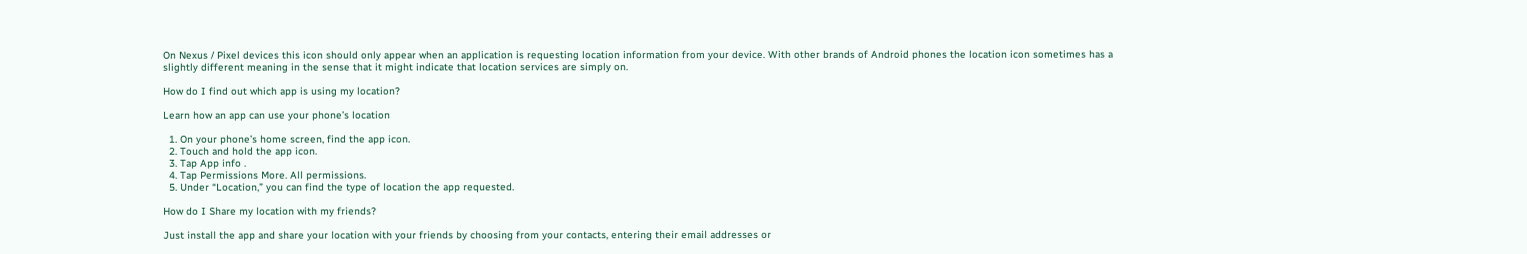On Nexus / Pixel devices this icon should only appear when an application is requesting location information from your device. With other brands of Android phones the location icon sometimes has a slightly different meaning in the sense that it might indicate that location services are simply on.

How do I find out which app is using my location?

Learn how an app can use your phone’s location

  1. On your phone’s home screen, find the app icon.
  2. Touch and hold the app icon.
  3. Tap App info .
  4. Tap Permissions More. All permissions.
  5. Under “Location,” you can find the type of location the app requested.

How do I Share my location with my friends?

Just install the app and share your location with your friends by choosing from your contacts, entering their email addresses or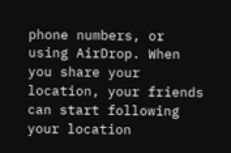phone numbers, or using AirDrop. When you share your location, your friends can start following your location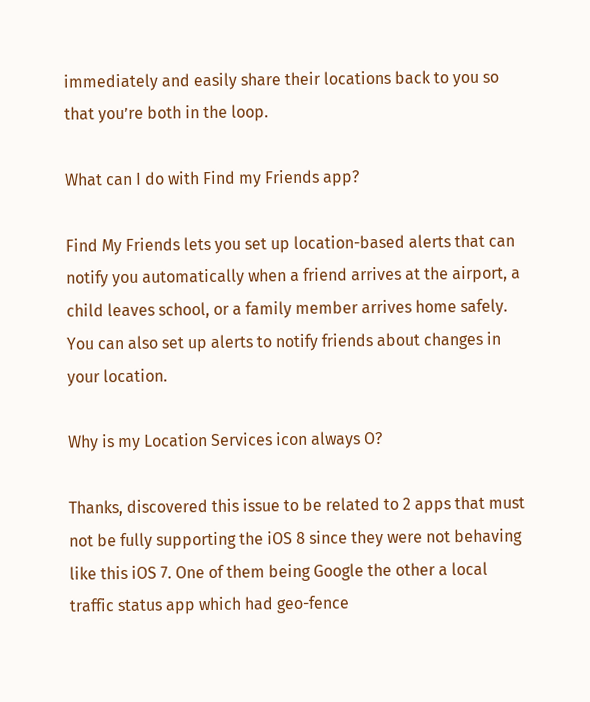immediately and easily share their locations back to you so that you’re both in the loop.

What can I do with Find my Friends app?

Find My Friends lets you set up location-based alerts that can notify you automatically when a friend arrives at the airport, a child leaves school, or a family member arrives home safely. You can also set up alerts to notify friends about changes in your location.

Why is my Location Services icon always O?

Thanks, discovered this issue to be related to 2 apps that must not be fully supporting the iOS 8 since they were not behaving like this iOS 7. One of them being Google the other a local traffic status app which had geo-fence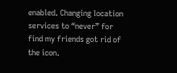enabled. Changing location services to “never” for find my friends got rid of the icon.